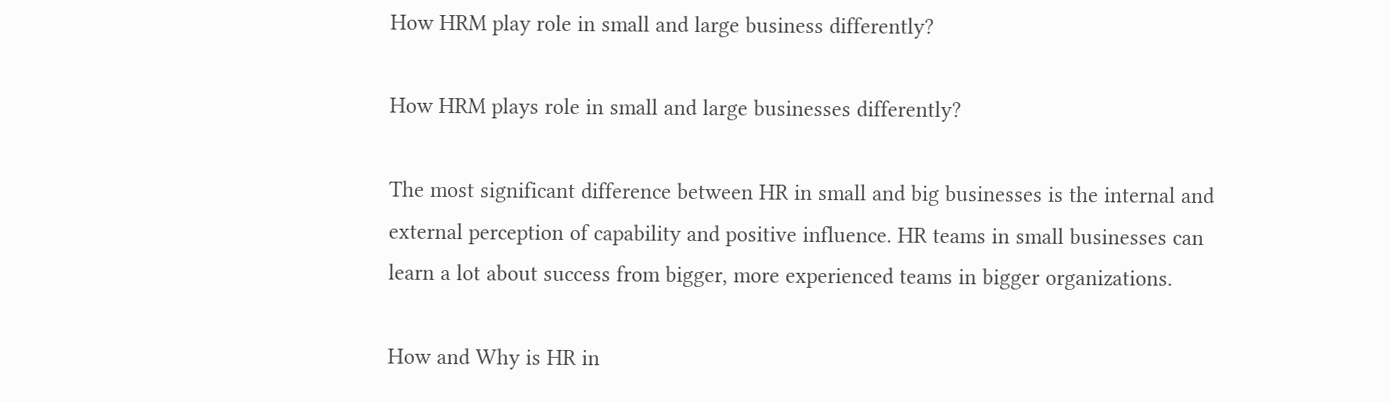How HRM play role in small and large business differently?

How HRM plays role in small and large businesses differently?

The most significant difference between HR in small and big businesses is the internal and external perception of capability and positive influence. HR teams in small businesses can learn a lot about success from bigger, more experienced teams in bigger organizations.

How and Why is HR in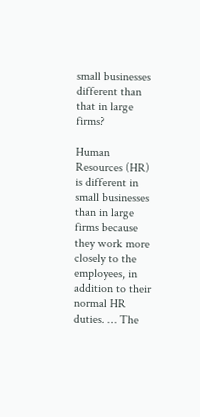small businesses different than that in large firms?

Human Resources (HR) is different in small businesses than in large firms because they work more closely to the employees, in addition to their normal HR duties. … The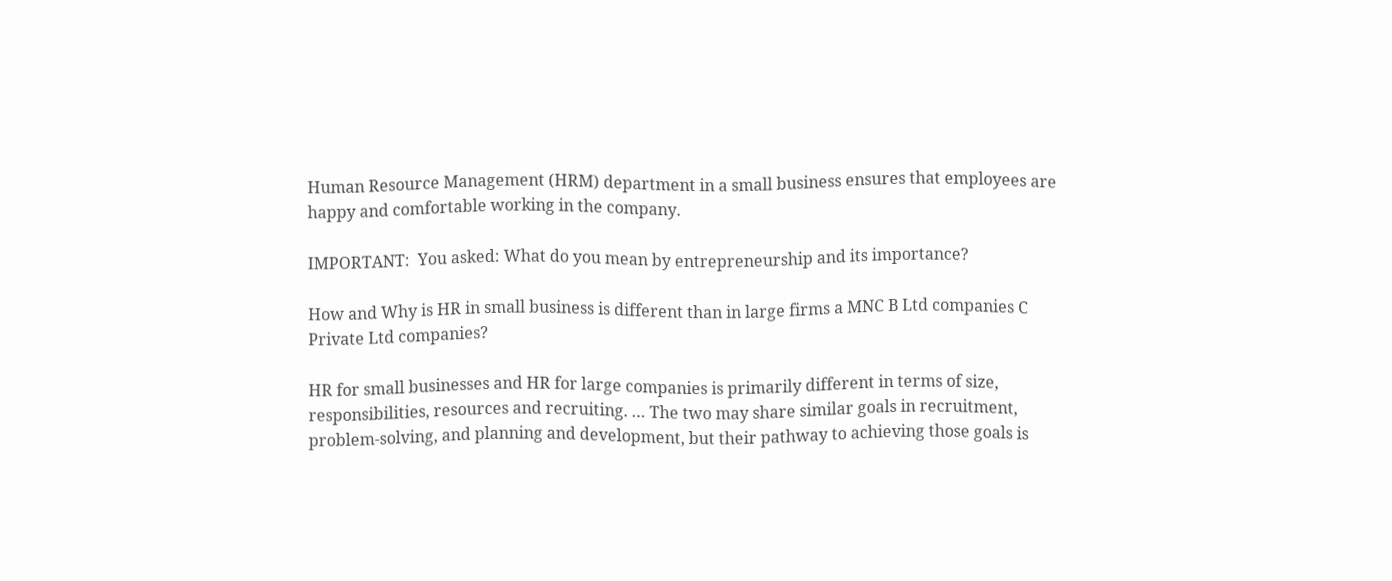Human Resource Management (HRM) department in a small business ensures that employees are happy and comfortable working in the company.

IMPORTANT:  You asked: What do you mean by entrepreneurship and its importance?

How and Why is HR in small business is different than in large firms a MNC B Ltd companies C Private Ltd companies?

HR for small businesses and HR for large companies is primarily different in terms of size, responsibilities, resources and recruiting. … The two may share similar goals in recruitment, problem-solving, and planning and development, but their pathway to achieving those goals is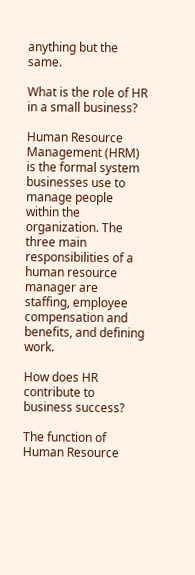anything but the same.

What is the role of HR in a small business?

Human Resource Management (HRM) is the formal system businesses use to manage people within the organization. The three main responsibilities of a human resource manager are staffing, employee compensation and benefits, and defining work.

How does HR contribute to business success?

The function of Human Resource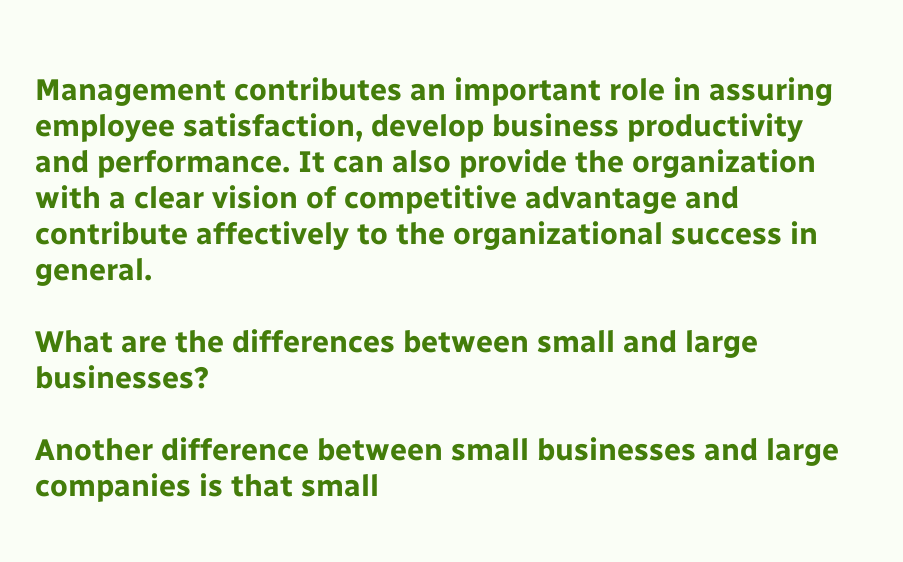Management contributes an important role in assuring employee satisfaction, develop business productivity and performance. It can also provide the organization with a clear vision of competitive advantage and contribute affectively to the organizational success in general.

What are the differences between small and large businesses?

Another difference between small businesses and large companies is that small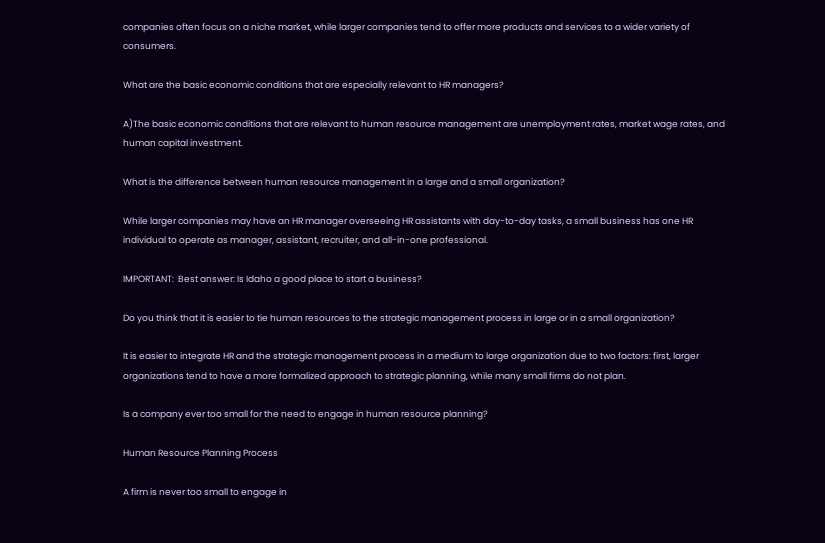companies often focus on a niche market, while larger companies tend to offer more products and services to a wider variety of consumers.

What are the basic economic conditions that are especially relevant to HR managers?

A)The basic economic conditions that are relevant to human resource management are unemployment rates, market wage rates, and human capital investment.

What is the difference between human resource management in a large and a small organization?

While larger companies may have an HR manager overseeing HR assistants with day-to-day tasks, a small business has one HR individual to operate as manager, assistant, recruiter, and all-in-one professional.

IMPORTANT:  Best answer: Is Idaho a good place to start a business?

Do you think that it is easier to tie human resources to the strategic management process in large or in a small organization?

It is easier to integrate HR and the strategic management process in a medium to large organization due to two factors: first, larger organizations tend to have a more formalized approach to strategic planning, while many small firms do not plan.

Is a company ever too small for the need to engage in human resource planning?

Human Resource Planning Process

A firm is never too small to engage in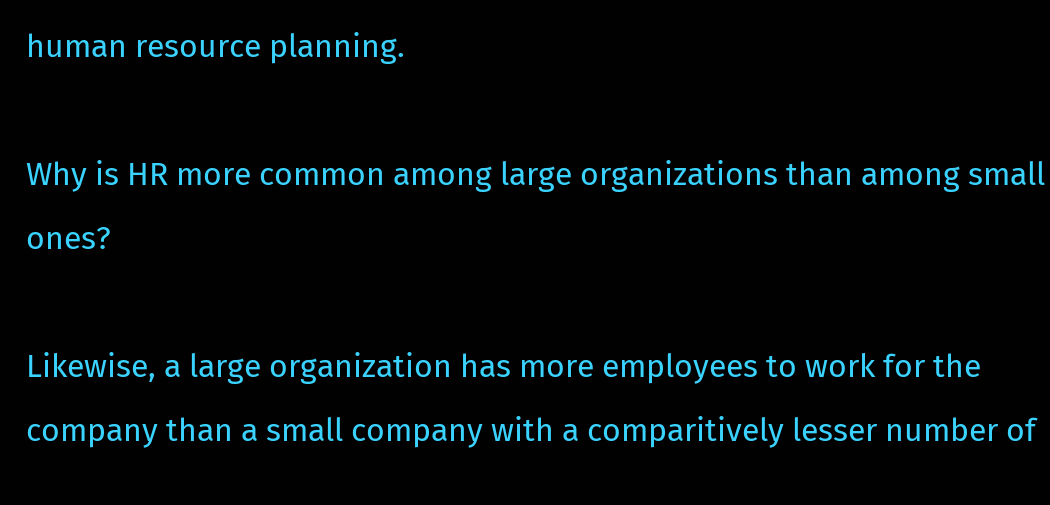human resource planning.

Why is HR more common among large organizations than among small ones?

Likewise, a large organization has more employees to work for the company than a small company with a comparitively lesser number of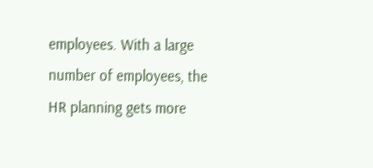employees. With a large number of employees, the HR planning gets more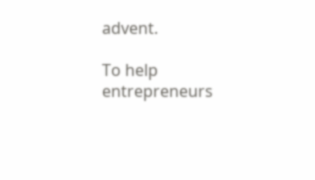advent.

To help entrepreneurs